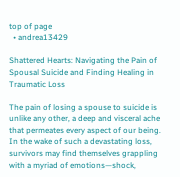top of page
  • andrea13429

Shattered Hearts: Navigating the Pain of Spousal Suicide and Finding Healing in Traumatic Loss

The pain of losing a spouse to suicide is unlike any other, a deep and visceral ache that permeates every aspect of our being. In the wake of such a devastating loss, survivors may find themselves grappling with a myriad of emotions—shock,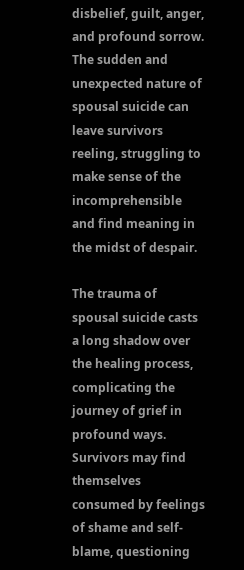disbelief, guilt, anger, and profound sorrow. The sudden and unexpected nature of spousal suicide can leave survivors reeling, struggling to make sense of the incomprehensible and find meaning in the midst of despair.

The trauma of spousal suicide casts a long shadow over the healing process, complicating the journey of grief in profound ways. Survivors may find themselves consumed by feelings of shame and self-blame, questioning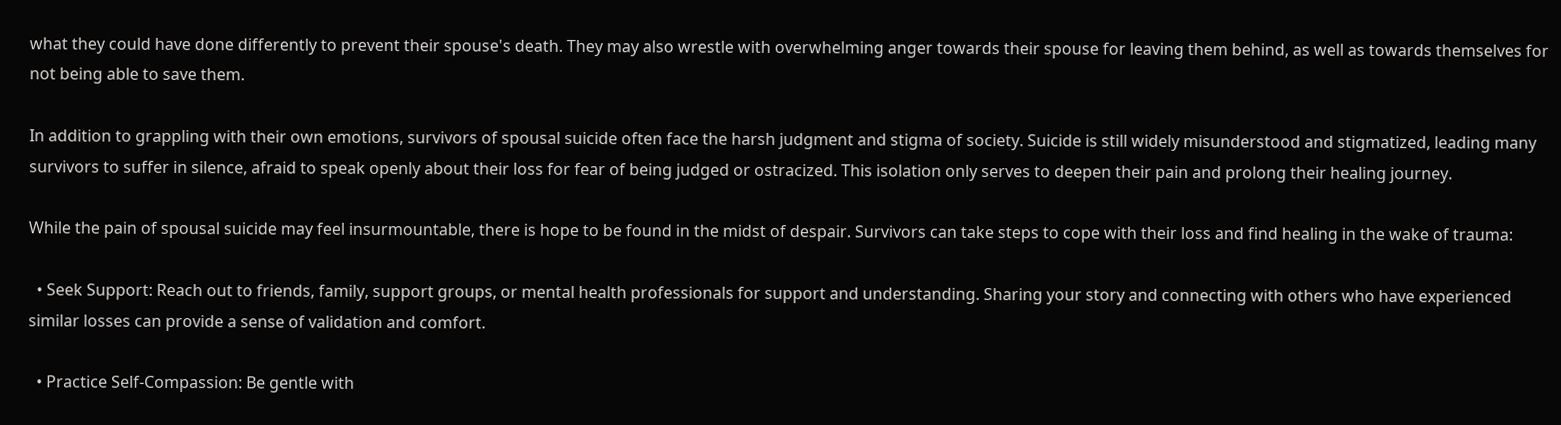what they could have done differently to prevent their spouse's death. They may also wrestle with overwhelming anger towards their spouse for leaving them behind, as well as towards themselves for not being able to save them.

In addition to grappling with their own emotions, survivors of spousal suicide often face the harsh judgment and stigma of society. Suicide is still widely misunderstood and stigmatized, leading many survivors to suffer in silence, afraid to speak openly about their loss for fear of being judged or ostracized. This isolation only serves to deepen their pain and prolong their healing journey.

While the pain of spousal suicide may feel insurmountable, there is hope to be found in the midst of despair. Survivors can take steps to cope with their loss and find healing in the wake of trauma:

  • Seek Support: Reach out to friends, family, support groups, or mental health professionals for support and understanding. Sharing your story and connecting with others who have experienced similar losses can provide a sense of validation and comfort.

  • Practice Self-Compassion: Be gentle with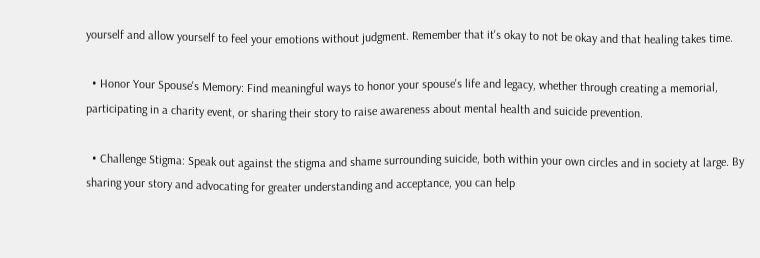yourself and allow yourself to feel your emotions without judgment. Remember that it's okay to not be okay and that healing takes time.

  • Honor Your Spouse's Memory: Find meaningful ways to honor your spouse's life and legacy, whether through creating a memorial, participating in a charity event, or sharing their story to raise awareness about mental health and suicide prevention.

  • Challenge Stigma: Speak out against the stigma and shame surrounding suicide, both within your own circles and in society at large. By sharing your story and advocating for greater understanding and acceptance, you can help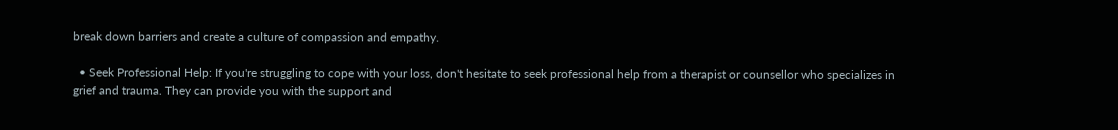break down barriers and create a culture of compassion and empathy.

  • Seek Professional Help: If you're struggling to cope with your loss, don't hesitate to seek professional help from a therapist or counsellor who specializes in grief and trauma. They can provide you with the support and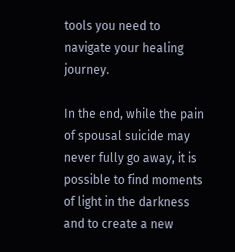tools you need to navigate your healing journey.

In the end, while the pain of spousal suicide may never fully go away, it is possible to find moments of light in the darkness and to create a new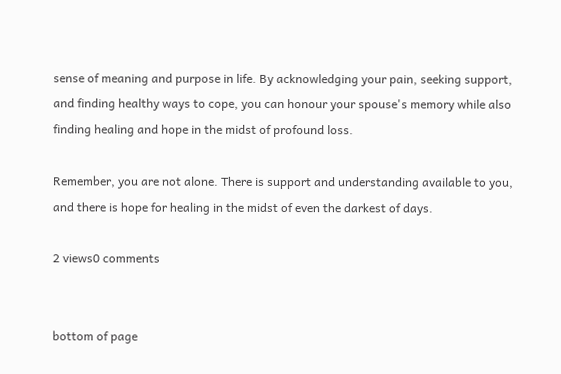sense of meaning and purpose in life. By acknowledging your pain, seeking support, and finding healthy ways to cope, you can honour your spouse's memory while also finding healing and hope in the midst of profound loss.

Remember, you are not alone. There is support and understanding available to you, and there is hope for healing in the midst of even the darkest of days.

2 views0 comments


bottom of page